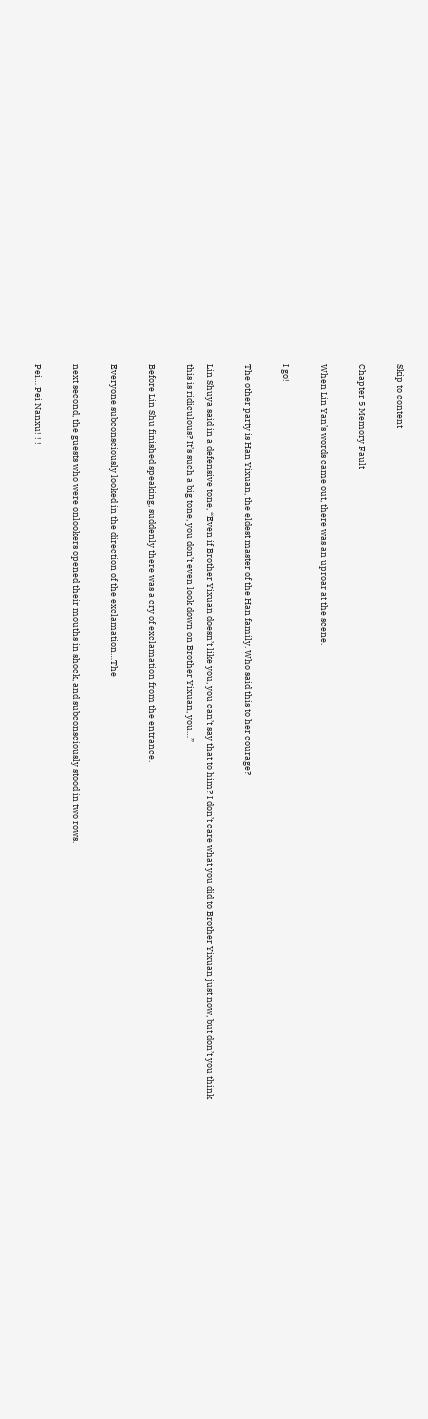Skip to content

Chapter 5 Memory Fault

When Lin Yan’s words came out, there was an uproar at the scene.

I go!

The other party is Han Yixuan, the eldest master of the Han family. Who said this to her courage?

Lin Shuya said in a defensive tone, “Even if Brother Yixuan doesn’t like you, you can’t say that to him? I don’t care what you did to Brother Yixuan just now, but don’t you think this is ridiculous? It’s such a big tone, you don’t even look down on Brother Yixuan, you…”

Before Lin Shu finished speaking, suddenly there was a cry of exclamation from the entrance.

Everyone subconsciously looked in the direction of the exclamation…The

next second, the guests who were onlookers opened their mouths in shock, and subconsciously stood in two rows.

Pei… Pei Nanxu! ! !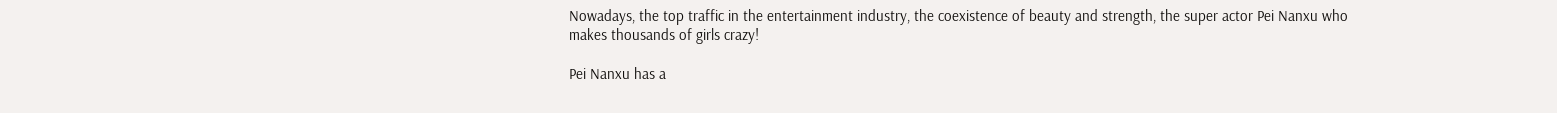Nowadays, the top traffic in the entertainment industry, the coexistence of beauty and strength, the super actor Pei Nanxu who makes thousands of girls crazy!

Pei Nanxu has a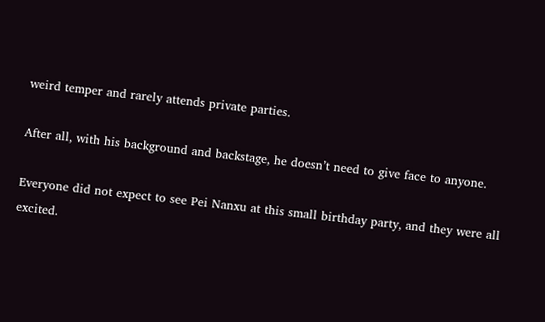weird temper and rarely attends private parties.

After all, with his background and backstage, he doesn’t need to give face to anyone.

Everyone did not expect to see Pei Nanxu at this small birthday party, and they were all excited.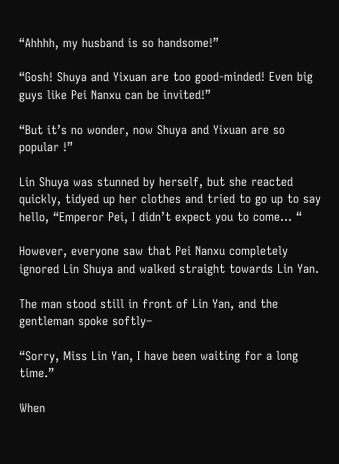“Ahhhh, my husband is so handsome!”

“Gosh! Shuya and Yixuan are too good-minded! Even big guys like Pei Nanxu can be invited!”

“But it’s no wonder, now Shuya and Yixuan are so popular !”

Lin Shuya was stunned by herself, but she reacted quickly, tidyed up her clothes and tried to go up to say hello, “Emperor Pei, I didn’t expect you to come… “

However, everyone saw that Pei Nanxu completely ignored Lin Shuya and walked straight towards Lin Yan.

The man stood still in front of Lin Yan, and the gentleman spoke softly–

“Sorry, Miss Lin Yan, I have been waiting for a long time.”

When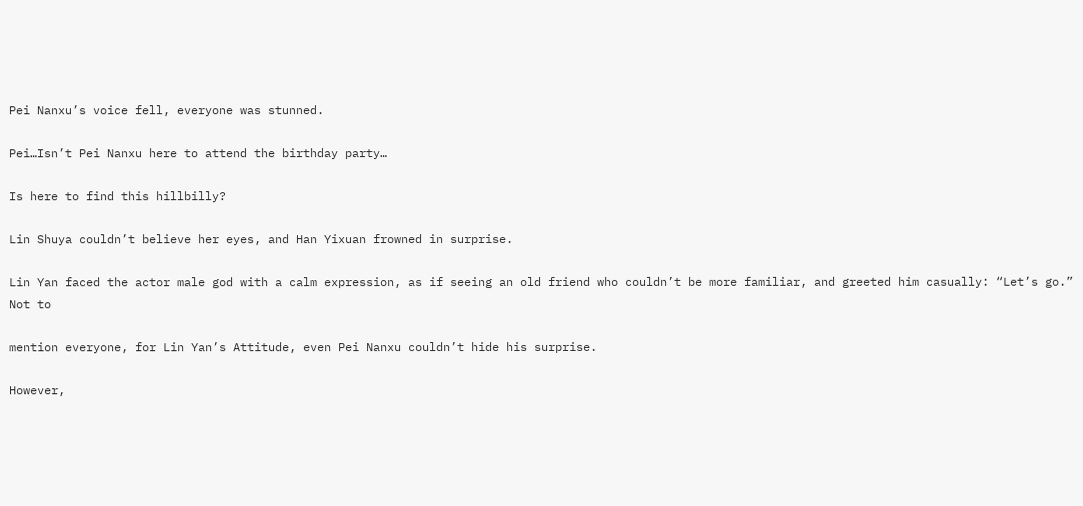Pei Nanxu’s voice fell, everyone was stunned.

Pei…Isn’t Pei Nanxu here to attend the birthday party…

Is here to find this hillbilly?

Lin Shuya couldn’t believe her eyes, and Han Yixuan frowned in surprise.

Lin Yan faced the actor male god with a calm expression, as if seeing an old friend who couldn’t be more familiar, and greeted him casually: “Let’s go.” Not to

mention everyone, for Lin Yan’s Attitude, even Pei Nanxu couldn’t hide his surprise.

However,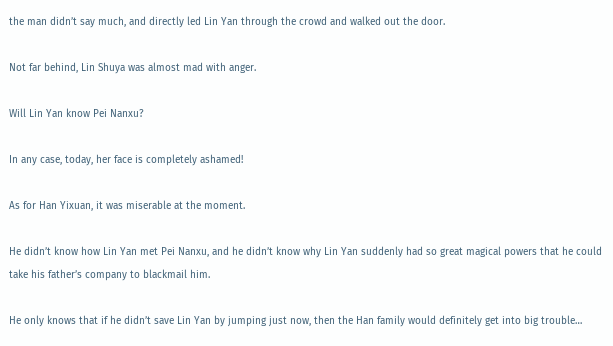the man didn’t say much, and directly led Lin Yan through the crowd and walked out the door.

Not far behind, Lin Shuya was almost mad with anger.

Will Lin Yan know Pei Nanxu?

In any case, today, her face is completely ashamed!

As for Han Yixuan, it was miserable at the moment.

He didn’t know how Lin Yan met Pei Nanxu, and he didn’t know why Lin Yan suddenly had so great magical powers that he could take his father’s company to blackmail him.

He only knows that if he didn’t save Lin Yan by jumping just now, then the Han family would definitely get into big trouble…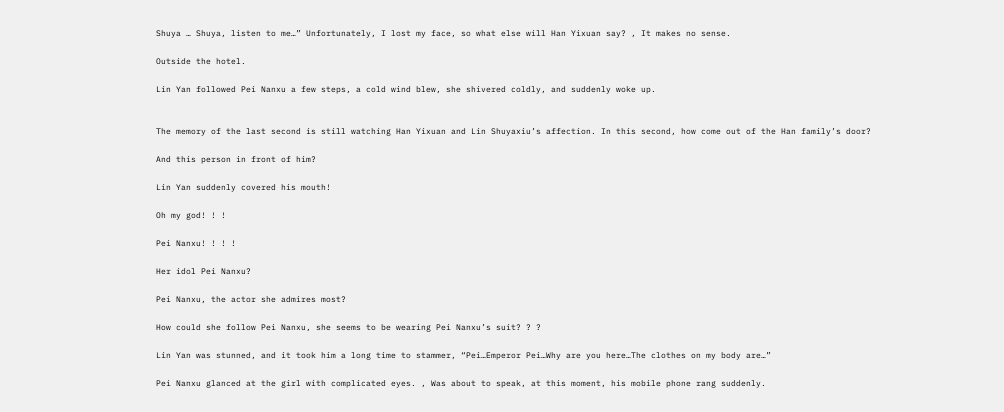Shuya … Shuya, listen to me…” Unfortunately, I lost my face, so what else will Han Yixuan say? , It makes no sense.

Outside the hotel.

Lin Yan followed Pei Nanxu a few steps, a cold wind blew, she shivered coldly, and suddenly woke up.


The memory of the last second is still watching Han Yixuan and Lin Shuyaxiu’s affection. In this second, how come out of the Han family’s door?

And this person in front of him?

Lin Yan suddenly covered his mouth!

Oh my god! ! !

Pei Nanxu! ! ! !

Her idol Pei Nanxu?

Pei Nanxu, the actor she admires most?

How could she follow Pei Nanxu, she seems to be wearing Pei Nanxu’s suit? ? ?

Lin Yan was stunned, and it took him a long time to stammer, “Pei…Emperor Pei…Why are you here…The clothes on my body are…”

Pei Nanxu glanced at the girl with complicated eyes. , Was about to speak, at this moment, his mobile phone rang suddenly.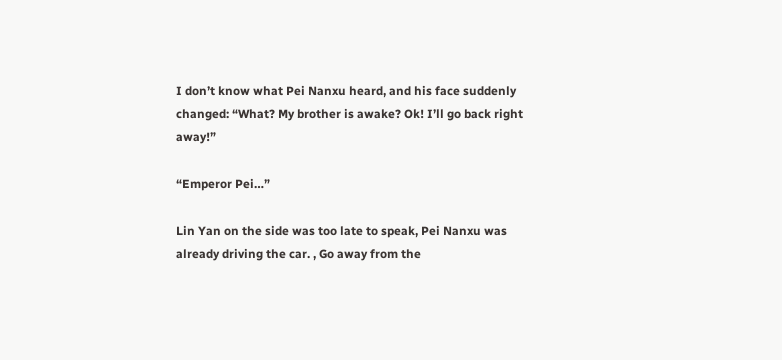I don’t know what Pei Nanxu heard, and his face suddenly changed: “What? My brother is awake? Ok! I’ll go back right away!”

“Emperor Pei…”

Lin Yan on the side was too late to speak, Pei Nanxu was already driving the car. , Go away from the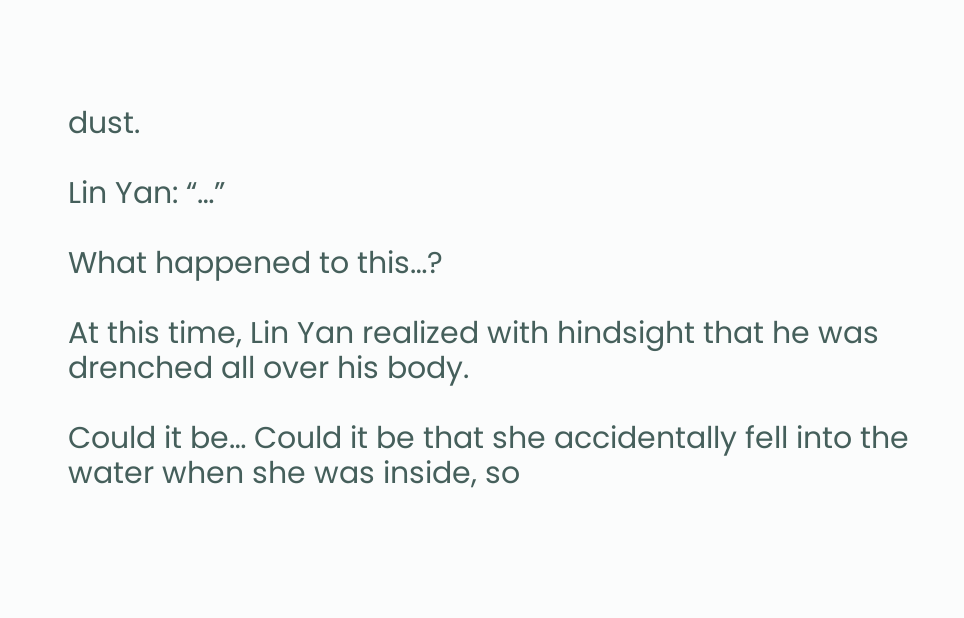dust.

Lin Yan: “…”

What happened to this…?

At this time, Lin Yan realized with hindsight that he was drenched all over his body.

Could it be… Could it be that she accidentally fell into the water when she was inside, so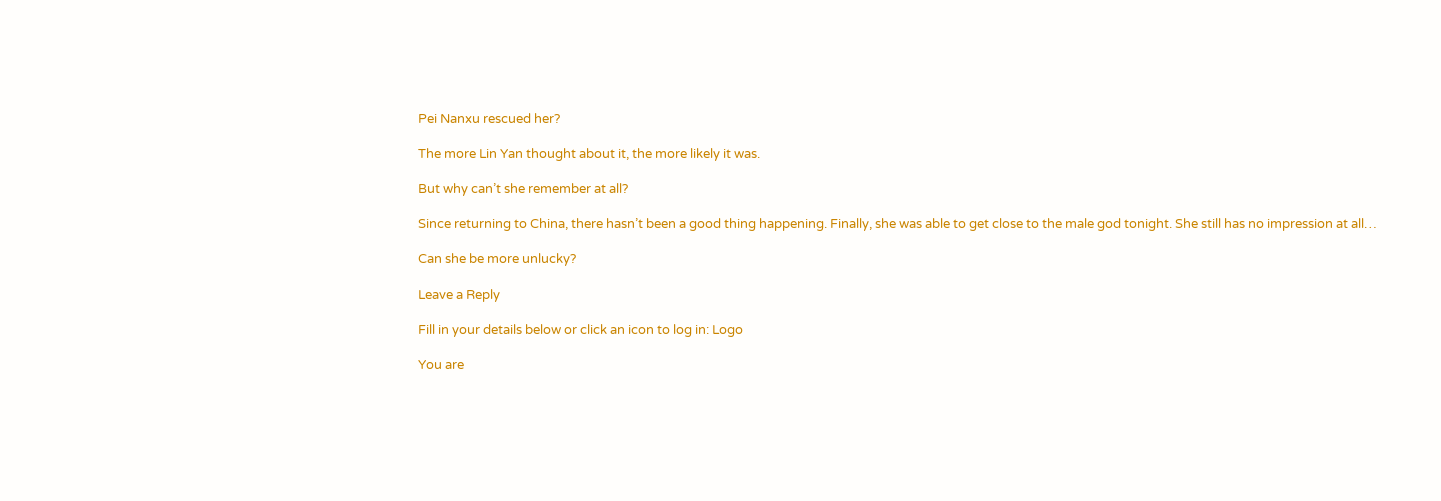Pei Nanxu rescued her?

The more Lin Yan thought about it, the more likely it was.

But why can’t she remember at all?

Since returning to China, there hasn’t been a good thing happening. Finally, she was able to get close to the male god tonight. She still has no impression at all…

Can she be more unlucky?

Leave a Reply

Fill in your details below or click an icon to log in: Logo

You are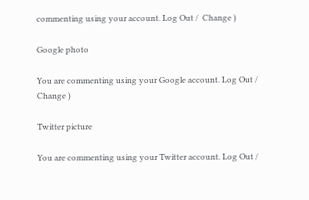commenting using your account. Log Out /  Change )

Google photo

You are commenting using your Google account. Log Out /  Change )

Twitter picture

You are commenting using your Twitter account. Log Out /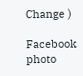Change )

Facebook photo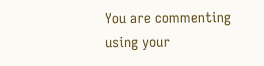You are commenting using your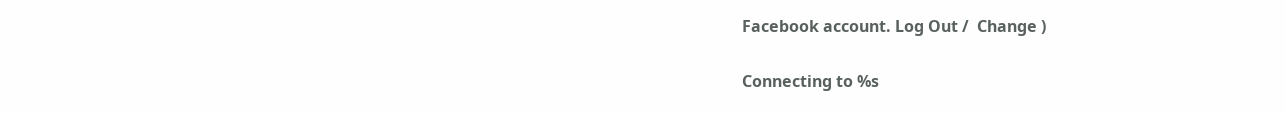Facebook account. Log Out /  Change )

Connecting to %s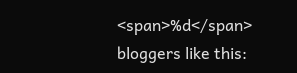<span>%d</span> bloggers like this: